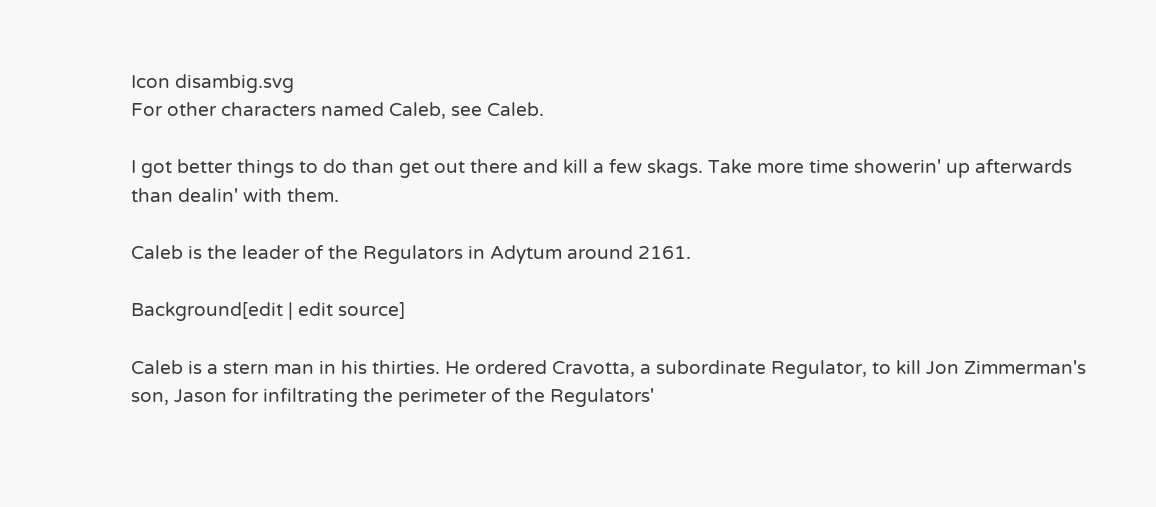Icon disambig.svg
For other characters named Caleb, see Caleb.

I got better things to do than get out there and kill a few skags. Take more time showerin' up afterwards than dealin' with them.

Caleb is the leader of the Regulators in Adytum around 2161.

Background[edit | edit source]

Caleb is a stern man in his thirties. He ordered Cravotta, a subordinate Regulator, to kill Jon Zimmerman's son, Jason for infiltrating the perimeter of the Regulators'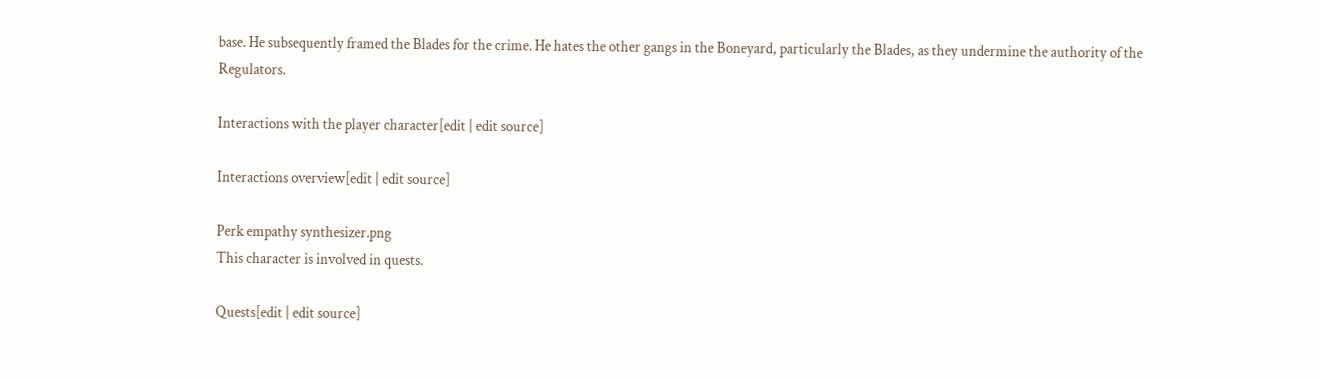base. He subsequently framed the Blades for the crime. He hates the other gangs in the Boneyard, particularly the Blades, as they undermine the authority of the Regulators.

Interactions with the player character[edit | edit source]

Interactions overview[edit | edit source]

Perk empathy synthesizer.png
This character is involved in quests.

Quests[edit | edit source]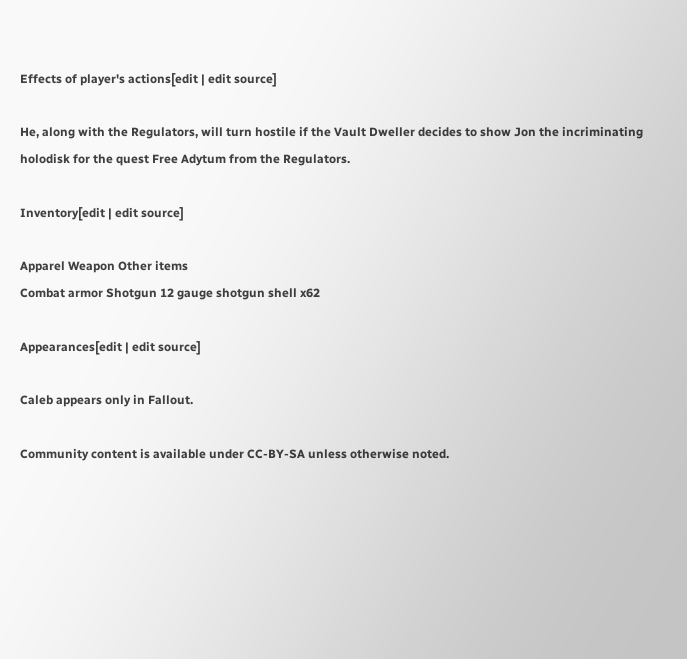Effects of player's actions[edit | edit source]

He, along with the Regulators, will turn hostile if the Vault Dweller decides to show Jon the incriminating holodisk for the quest Free Adytum from the Regulators.

Inventory[edit | edit source]

Apparel Weapon Other items
Combat armor Shotgun 12 gauge shotgun shell x62

Appearances[edit | edit source]

Caleb appears only in Fallout.

Community content is available under CC-BY-SA unless otherwise noted.